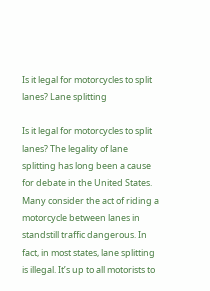Is it legal for motorcycles to split lanes? Lane splitting

Is it legal for motorcycles to split lanes? The legality of lane splitting has long been a cause for debate in the United States. Many consider the act of riding a motorcycle between lanes in standstill traffic dangerous. In fact, in most states, lane splitting is illegal. It’s up to all motorists to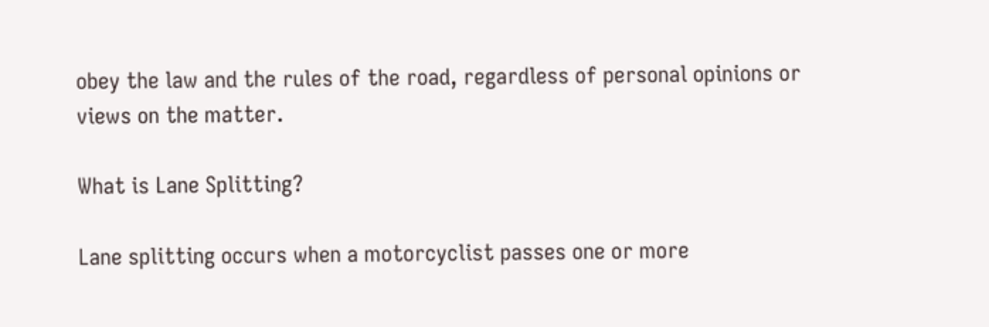obey the law and the rules of the road, regardless of personal opinions or views on the matter.

What is Lane Splitting?

Lane splitting occurs when a motorcyclist passes one or more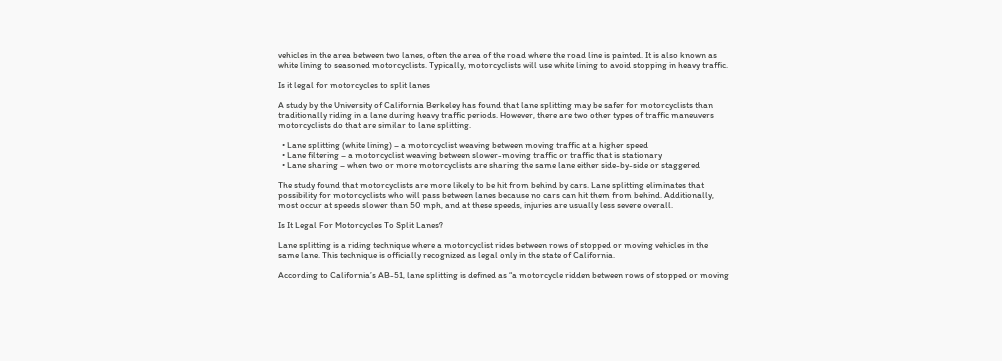vehicles in the area between two lanes, often the area of the road where the road line is painted. It is also known as white lining to seasoned motorcyclists. Typically, motorcyclists will use white lining to avoid stopping in heavy traffic.

Is it legal for motorcycles to split lanes

A study by the University of California Berkeley has found that lane splitting may be safer for motorcyclists than traditionally riding in a lane during heavy traffic periods. However, there are two other types of traffic maneuvers motorcyclists do that are similar to lane splitting.

  • Lane splitting (white lining) – a motorcyclist weaving between moving traffic at a higher speed
  • Lane filtering – a motorcyclist weaving between slower-moving traffic or traffic that is stationary
  • Lane sharing – when two or more motorcyclists are sharing the same lane either side-by-side or staggered

The study found that motorcyclists are more likely to be hit from behind by cars. Lane splitting eliminates that possibility for motorcyclists who will pass between lanes because no cars can hit them from behind. Additionally, most occur at speeds slower than 50 mph, and at these speeds, injuries are usually less severe overall.

Is It Legal For Motorcycles To Split Lanes?

Lane splitting is a riding technique where a motorcyclist rides between rows of stopped or moving vehicles in the same lane. This technique is officially recognized as legal only in the state of California.

According to California’s AB-51, lane splitting is defined as “a motorcycle ridden between rows of stopped or moving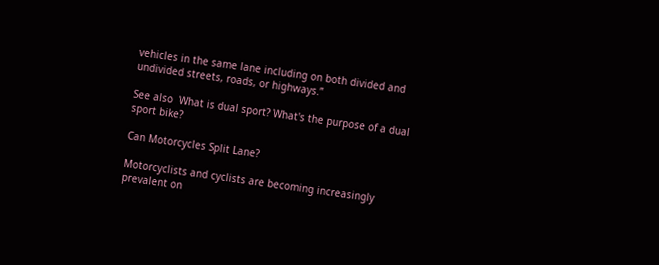vehicles in the same lane including on both divided and undivided streets, roads, or highways.”

See also  What is dual sport? What's the purpose of a dual sport bike?

Can Motorcycles Split Lane?

Motorcyclists and cyclists are becoming increasingly prevalent on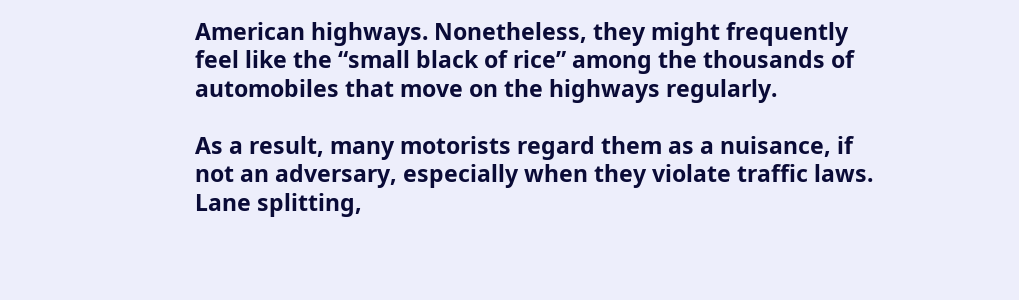American highways. Nonetheless, they might frequently feel like the “small black of rice” among the thousands of automobiles that move on the highways regularly.

As a result, many motorists regard them as a nuisance, if not an adversary, especially when they violate traffic laws. Lane splitting,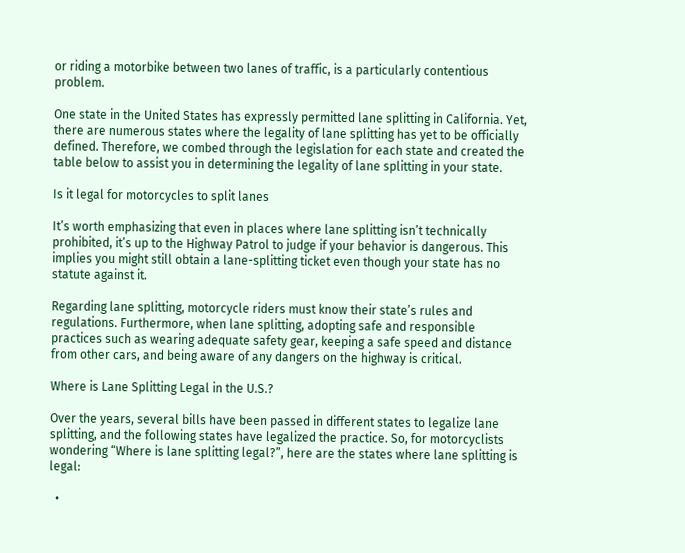or riding a motorbike between two lanes of traffic, is a particularly contentious problem.

One state in the United States has expressly permitted lane splitting in California. Yet, there are numerous states where the legality of lane splitting has yet to be officially defined. Therefore, we combed through the legislation for each state and created the table below to assist you in determining the legality of lane splitting in your state.

Is it legal for motorcycles to split lanes

It’s worth emphasizing that even in places where lane splitting isn’t technically prohibited, it’s up to the Highway Patrol to judge if your behavior is dangerous. This implies you might still obtain a lane-splitting ticket even though your state has no statute against it.

Regarding lane splitting, motorcycle riders must know their state’s rules and regulations. Furthermore, when lane splitting, adopting safe and responsible practices such as wearing adequate safety gear, keeping a safe speed and distance from other cars, and being aware of any dangers on the highway is critical.

Where is Lane Splitting Legal in the U.S.?

Over the years, several bills have been passed in different states to legalize lane splitting, and the following states have legalized the practice. So, for motorcyclists wondering “Where is lane splitting legal?”, here are the states where lane splitting is legal:

  •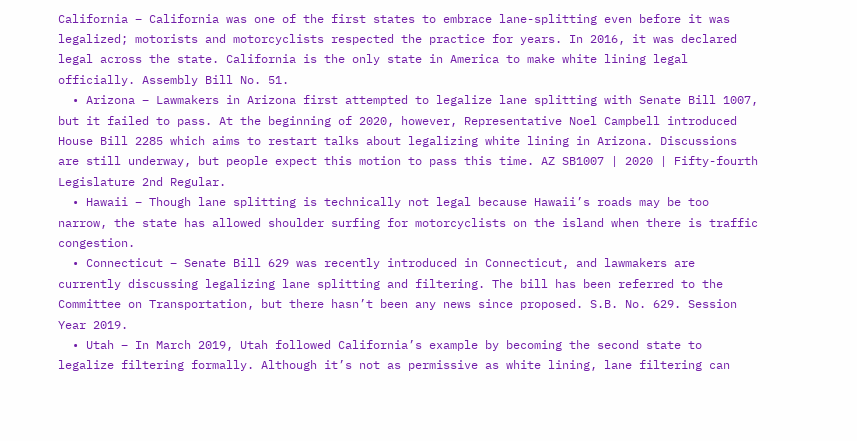California – California was one of the first states to embrace lane-splitting even before it was legalized; motorists and motorcyclists respected the practice for years. In 2016, it was declared legal across the state. California is the only state in America to make white lining legal officially. Assembly Bill No. 51.
  • Arizona – Lawmakers in Arizona first attempted to legalize lane splitting with Senate Bill 1007, but it failed to pass. At the beginning of 2020, however, Representative Noel Campbell introduced House Bill 2285 which aims to restart talks about legalizing white lining in Arizona. Discussions are still underway, but people expect this motion to pass this time. AZ SB1007 | 2020 | Fifty-fourth Legislature 2nd Regular.
  • Hawaii – Though lane splitting is technically not legal because Hawaii’s roads may be too narrow, the state has allowed shoulder surfing for motorcyclists on the island when there is traffic congestion.
  • Connecticut – Senate Bill 629 was recently introduced in Connecticut, and lawmakers are currently discussing legalizing lane splitting and filtering. The bill has been referred to the Committee on Transportation, but there hasn’t been any news since proposed. S.B. No. 629. Session Year 2019.
  • Utah – In March 2019, Utah followed California’s example by becoming the second state to legalize filtering formally. Although it’s not as permissive as white lining, lane filtering can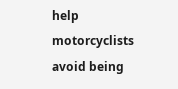help motorcyclists avoid being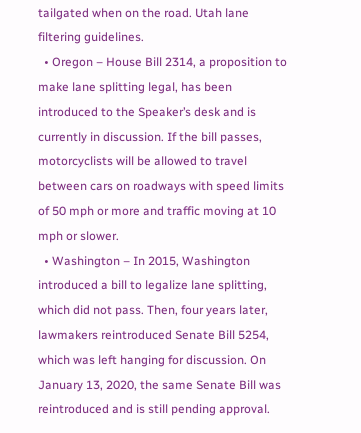tailgated when on the road. Utah lane filtering guidelines.
  • Oregon – House Bill 2314, a proposition to make lane splitting legal, has been introduced to the Speaker’s desk and is currently in discussion. If the bill passes, motorcyclists will be allowed to travel between cars on roadways with speed limits of 50 mph or more and traffic moving at 10 mph or slower.
  • Washington – In 2015, Washington introduced a bill to legalize lane splitting, which did not pass. Then, four years later, lawmakers reintroduced Senate Bill 5254, which was left hanging for discussion. On January 13, 2020, the same Senate Bill was reintroduced and is still pending approval.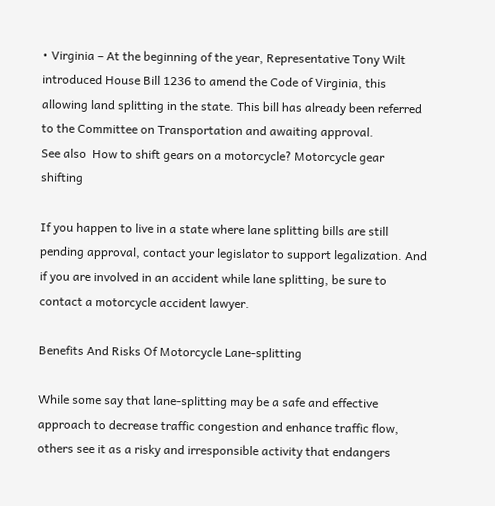• Virginia – At the beginning of the year, Representative Tony Wilt introduced House Bill 1236 to amend the Code of Virginia, this allowing land splitting in the state. This bill has already been referred to the Committee on Transportation and awaiting approval.
See also  How to shift gears on a motorcycle? Motorcycle gear shifting

If you happen to live in a state where lane splitting bills are still pending approval, contact your legislator to support legalization. And if you are involved in an accident while lane splitting, be sure to contact a motorcycle accident lawyer.

Benefits And Risks Of Motorcycle Lane-splitting

While some say that lane-splitting may be a safe and effective approach to decrease traffic congestion and enhance traffic flow, others see it as a risky and irresponsible activity that endangers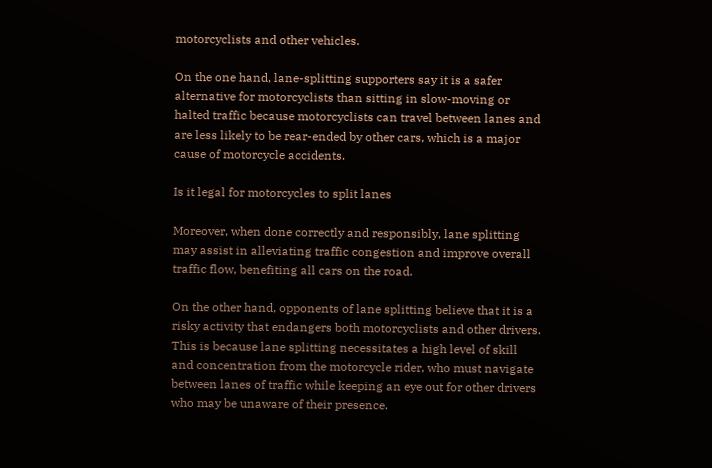motorcyclists and other vehicles.

On the one hand, lane-splitting supporters say it is a safer alternative for motorcyclists than sitting in slow-moving or halted traffic because motorcyclists can travel between lanes and are less likely to be rear-ended by other cars, which is a major cause of motorcycle accidents.

Is it legal for motorcycles to split lanes

Moreover, when done correctly and responsibly, lane splitting may assist in alleviating traffic congestion and improve overall traffic flow, benefiting all cars on the road.

On the other hand, opponents of lane splitting believe that it is a risky activity that endangers both motorcyclists and other drivers. This is because lane splitting necessitates a high level of skill and concentration from the motorcycle rider, who must navigate between lanes of traffic while keeping an eye out for other drivers who may be unaware of their presence.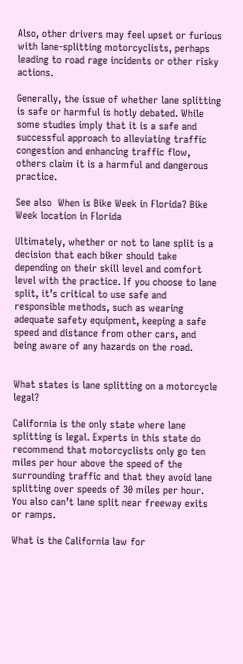Also, other drivers may feel upset or furious with lane-splitting motorcyclists, perhaps leading to road rage incidents or other risky actions.

Generally, the issue of whether lane splitting is safe or harmful is hotly debated. While some studies imply that it is a safe and successful approach to alleviating traffic congestion and enhancing traffic flow, others claim it is a harmful and dangerous practice.

See also  When is Bike Week in Florida? Bike Week location in Florida

Ultimately, whether or not to lane split is a decision that each biker should take depending on their skill level and comfort level with the practice. If you choose to lane split, it’s critical to use safe and responsible methods, such as wearing adequate safety equipment, keeping a safe speed and distance from other cars, and being aware of any hazards on the road.


What states is lane splitting on a motorcycle legal?

California is the only state where lane splitting is legal. Experts in this state do recommend that motorcyclists only go ten miles per hour above the speed of the surrounding traffic and that they avoid lane splitting over speeds of 30 miles per hour. You also can’t lane split near freeway exits or ramps.

What is the California law for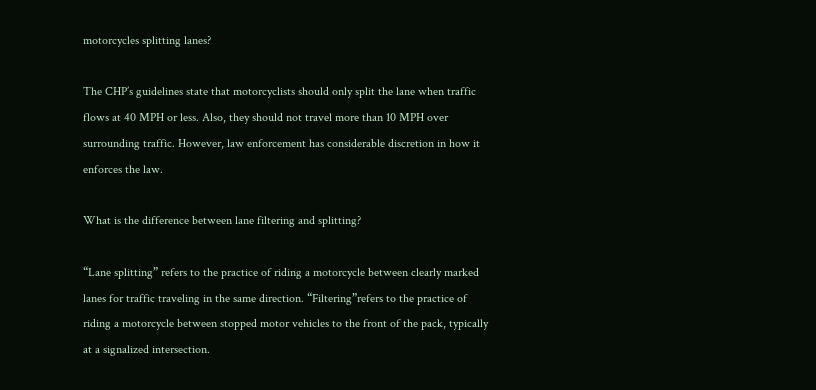motorcycles splitting lanes?

The CHP’s guidelines state that motorcyclists should only split the lane when traffic flows at 40 MPH or less. Also, they should not travel more than 10 MPH over surrounding traffic. However, law enforcement has considerable discretion in how it enforces the law.

What is the difference between lane filtering and splitting?

“Lane splitting” refers to the practice of riding a motorcycle between clearly marked lanes for traffic traveling in the same direction. “Filtering”refers to the practice of riding a motorcycle between stopped motor vehicles to the front of the pack, typically at a signalized intersection.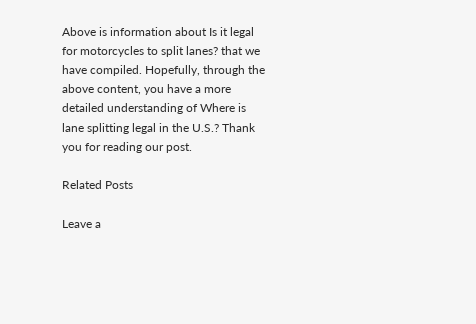Above is information about Is it legal for motorcycles to split lanes? that we have compiled. Hopefully, through the above content, you have a more detailed understanding of Where is lane splitting legal in the U.S.? Thank you for reading our post.

Related Posts

Leave a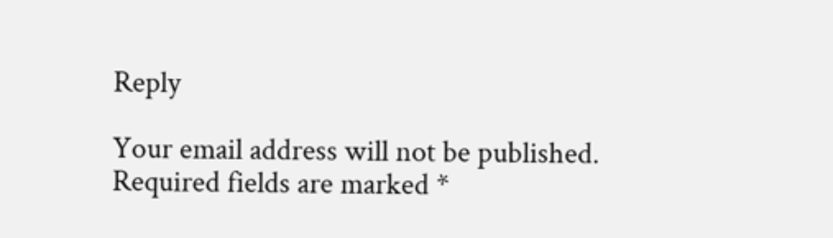Reply

Your email address will not be published. Required fields are marked *